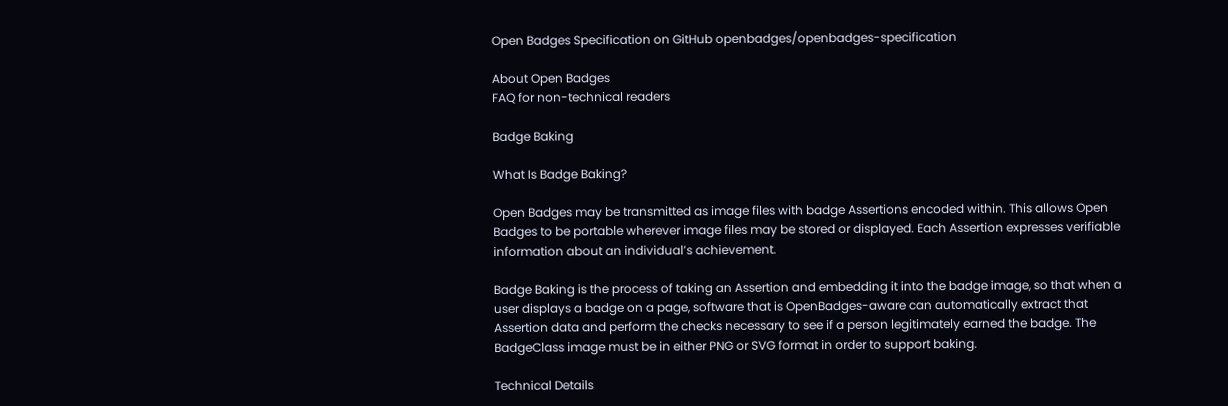Open Badges Specification on GitHub openbadges/openbadges-specification

About Open Badges
FAQ for non-technical readers

Badge Baking

What Is Badge Baking?

Open Badges may be transmitted as image files with badge Assertions encoded within. This allows Open Badges to be portable wherever image files may be stored or displayed. Each Assertion expresses verifiable information about an individual’s achievement.

Badge Baking is the process of taking an Assertion and embedding it into the badge image, so that when a user displays a badge on a page, software that is OpenBadges-aware can automatically extract that Assertion data and perform the checks necessary to see if a person legitimately earned the badge. The BadgeClass image must be in either PNG or SVG format in order to support baking.

Technical Details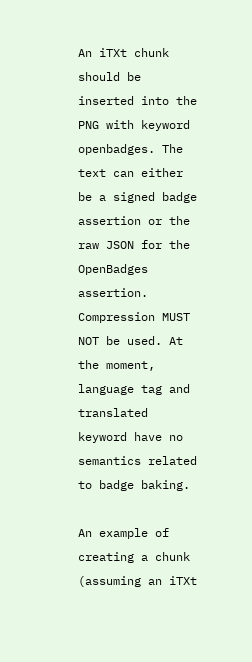An iTXt chunk should be inserted into the PNG with keyword openbadges. The text can either be a signed badge assertion or the raw JSON for the OpenBadges assertion. Compression MUST NOT be used. At the moment, language tag and translated keyword have no semantics related to badge baking.

An example of creating a chunk (assuming an iTXt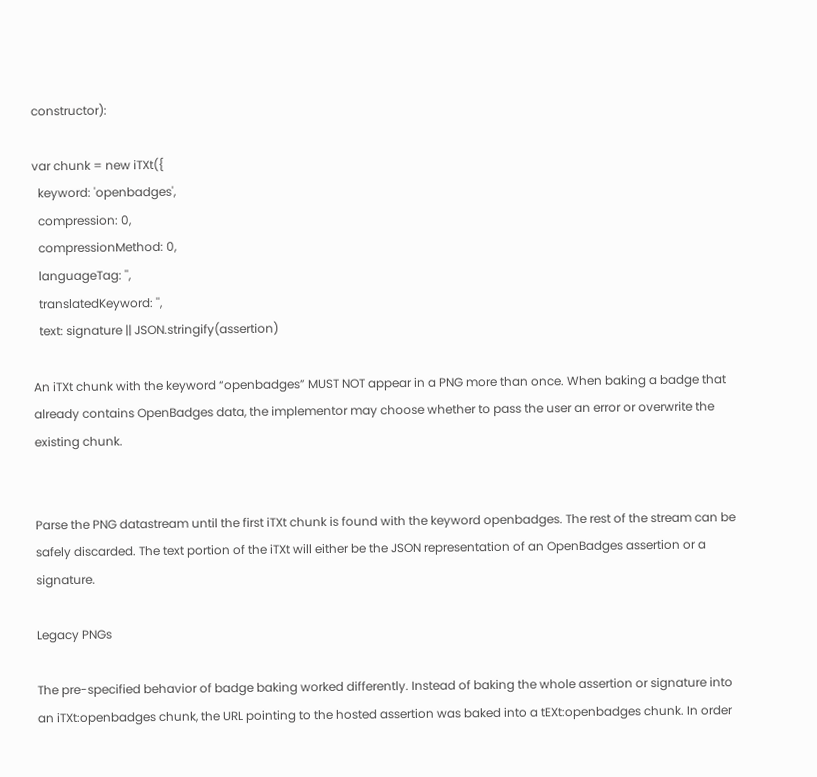constructor):

var chunk = new iTXt({
  keyword: 'openbadges',
  compression: 0,
  compressionMethod: 0,
  languageTag: '',
  translatedKeyword: '',
  text: signature || JSON.stringify(assertion)

An iTXt chunk with the keyword “openbadges” MUST NOT appear in a PNG more than once. When baking a badge that already contains OpenBadges data, the implementor may choose whether to pass the user an error or overwrite the existing chunk.


Parse the PNG datastream until the first iTXt chunk is found with the keyword openbadges. The rest of the stream can be safely discarded. The text portion of the iTXt will either be the JSON representation of an OpenBadges assertion or a signature.

Legacy PNGs

The pre-specified behavior of badge baking worked differently. Instead of baking the whole assertion or signature into an iTXt:openbadges chunk, the URL pointing to the hosted assertion was baked into a tEXt:openbadges chunk. In order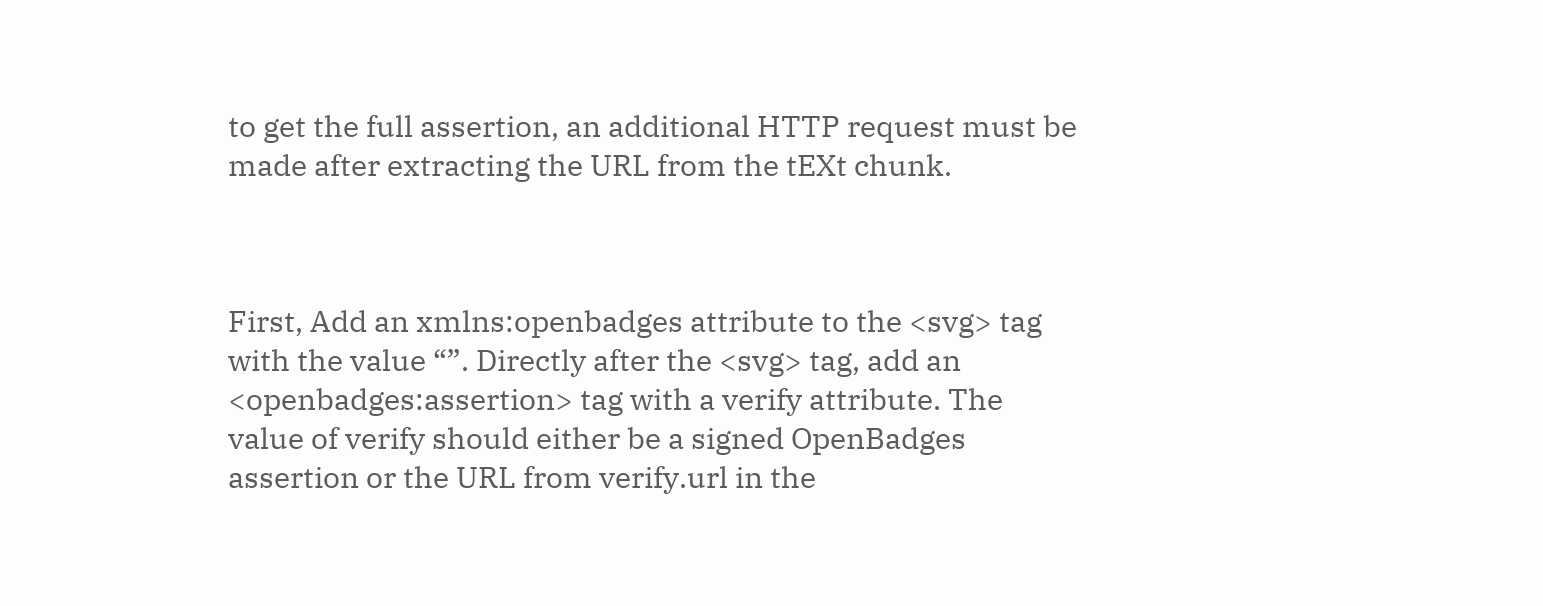to get the full assertion, an additional HTTP request must be made after extracting the URL from the tEXt chunk.



First, Add an xmlns:openbadges attribute to the <svg> tag with the value “”. Directly after the <svg> tag, add an <openbadges:assertion> tag with a verify attribute. The value of verify should either be a signed OpenBadges assertion or the URL from verify.url in the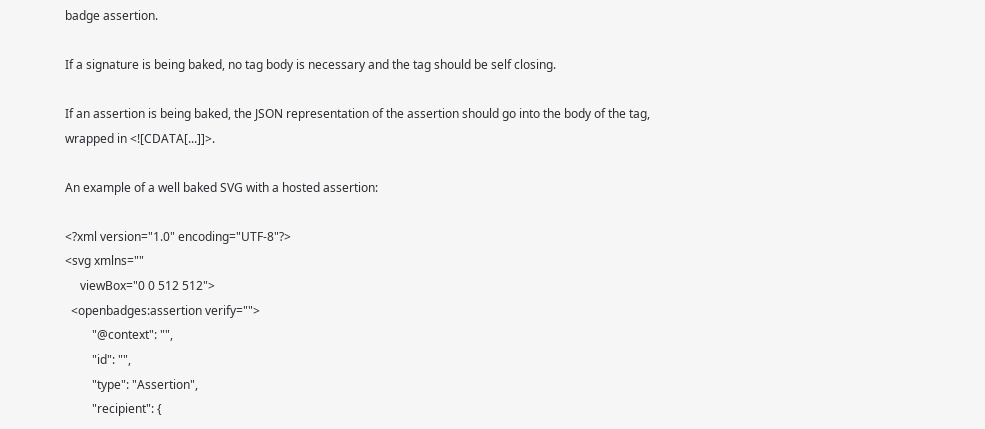badge assertion.

If a signature is being baked, no tag body is necessary and the tag should be self closing.

If an assertion is being baked, the JSON representation of the assertion should go into the body of the tag, wrapped in <![CDATA[...]]>.

An example of a well baked SVG with a hosted assertion:

<?xml version="1.0" encoding="UTF-8"?>
<svg xmlns=""
     viewBox="0 0 512 512">
  <openbadges:assertion verify="">
         "@context": "",
         "id": "",
         "type": "Assertion",
         "recipient": {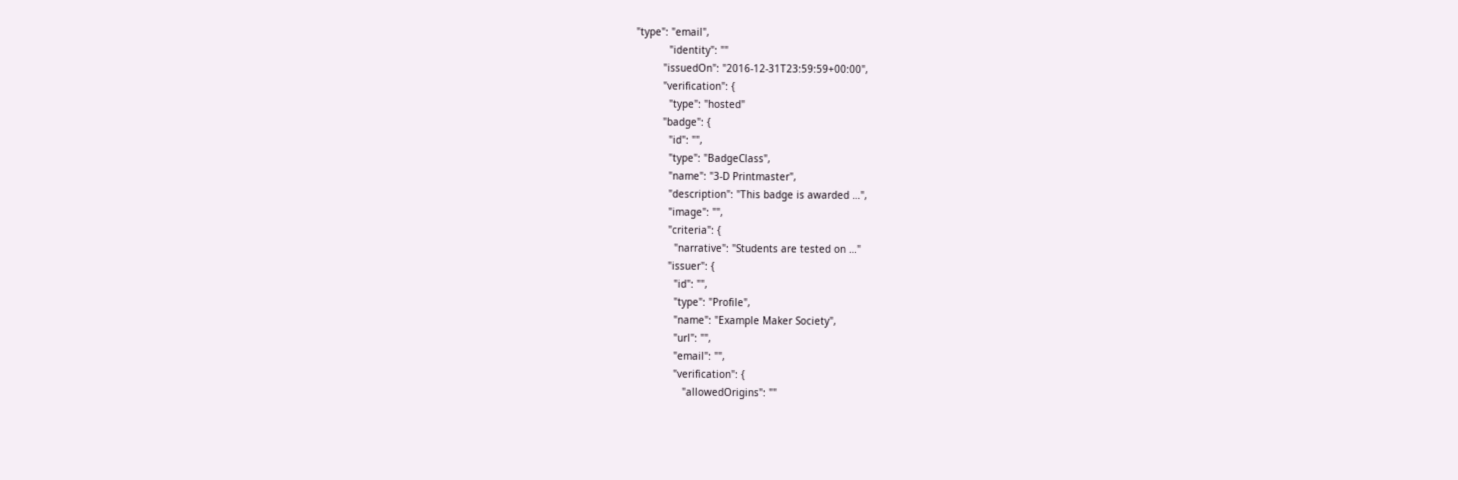"type": "email",
           "identity": ""
         "issuedOn": "2016-12-31T23:59:59+00:00",
         "verification": {
           "type": "hosted"
         "badge": {
           "id": "",
           "type": "BadgeClass",
           "name": "3-D Printmaster",
           "description": "This badge is awarded …",
           "image": "",
           "criteria": {
             "narrative": "Students are tested on …"
           "issuer": {
             "id": "",
             "type": "Profile",
             "name": "Example Maker Society",
             "url": "",
             "email": "",
             "verification": {
                "allowedOrigins": ""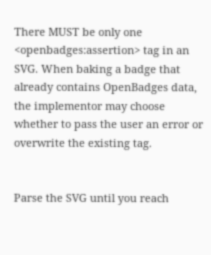There MUST be only one <openbadges:assertion> tag in an SVG. When baking a badge that already contains OpenBadges data, the implementor may choose whether to pass the user an error or overwrite the existing tag.


Parse the SVG until you reach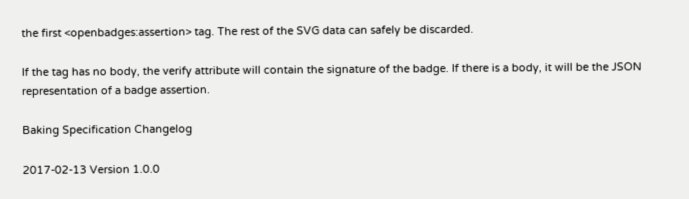the first <openbadges:assertion> tag. The rest of the SVG data can safely be discarded.

If the tag has no body, the verify attribute will contain the signature of the badge. If there is a body, it will be the JSON representation of a badge assertion.

Baking Specification Changelog

2017-02-13 Version 1.0.0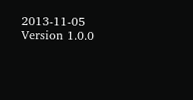2013-11-05 Version 1.0.0